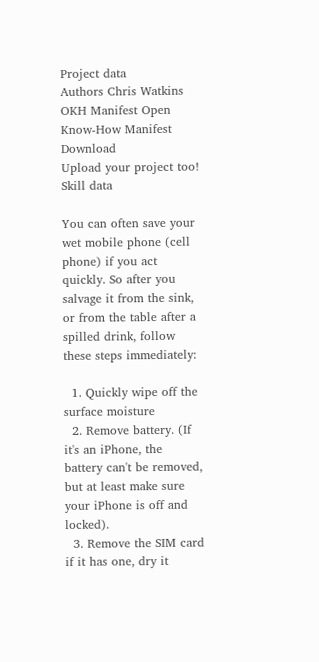Project data
Authors Chris Watkins
OKH Manifest Open Know-How Manifest Download
Upload your project too!
Skill data

You can often save your wet mobile phone (cell phone) if you act quickly. So after you salvage it from the sink, or from the table after a spilled drink, follow these steps immediately:

  1. Quickly wipe off the surface moisture
  2. Remove battery. (If it's an iPhone, the battery can't be removed, but at least make sure your iPhone is off and locked).
  3. Remove the SIM card if it has one, dry it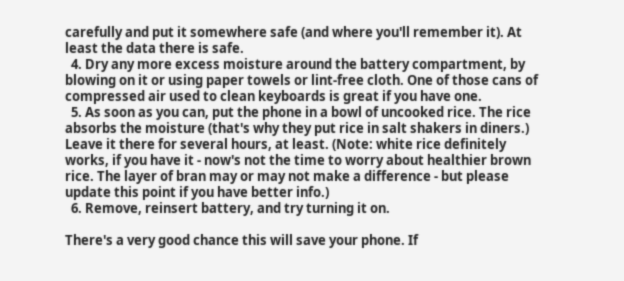carefully and put it somewhere safe (and where you'll remember it). At least the data there is safe.
  4. Dry any more excess moisture around the battery compartment, by blowing on it or using paper towels or lint-free cloth. One of those cans of compressed air used to clean keyboards is great if you have one.
  5. As soon as you can, put the phone in a bowl of uncooked rice. The rice absorbs the moisture (that's why they put rice in salt shakers in diners.) Leave it there for several hours, at least. (Note: white rice definitely works, if you have it - now's not the time to worry about healthier brown rice. The layer of bran may or may not make a difference - but please update this point if you have better info.)
  6. Remove, reinsert battery, and try turning it on.

There's a very good chance this will save your phone. If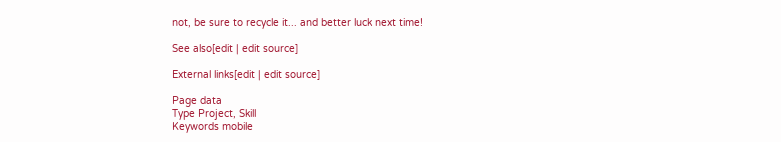not, be sure to recycle it... and better luck next time!

See also[edit | edit source]

External links[edit | edit source]

Page data
Type Project, Skill
Keywords mobile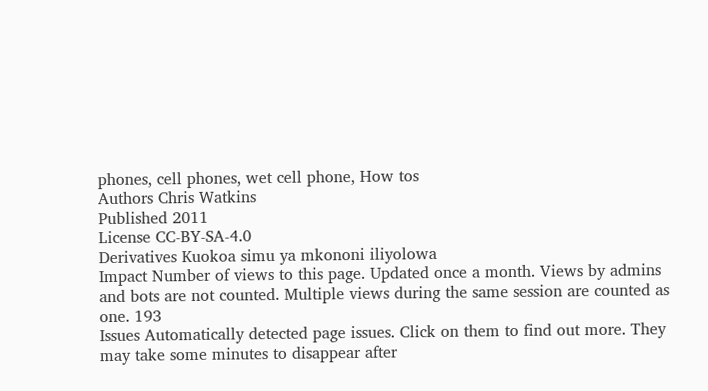phones, cell phones, wet cell phone, How tos
Authors Chris Watkins
Published 2011
License CC-BY-SA-4.0
Derivatives Kuokoa simu ya mkononi iliyolowa
Impact Number of views to this page. Updated once a month. Views by admins and bots are not counted. Multiple views during the same session are counted as one. 193
Issues Automatically detected page issues. Click on them to find out more. They may take some minutes to disappear after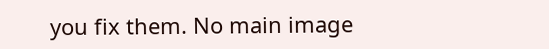you fix them. No main image